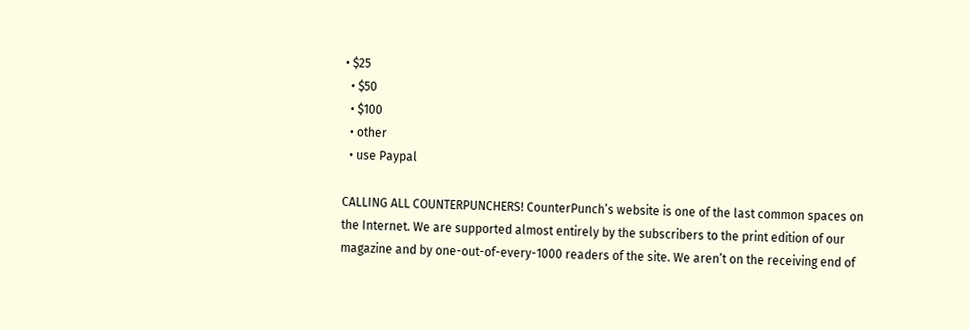• $25
  • $50
  • $100
  • other
  • use Paypal

CALLING ALL COUNTERPUNCHERS! CounterPunch’s website is one of the last common spaces on the Internet. We are supported almost entirely by the subscribers to the print edition of our magazine and by one-out-of-every-1000 readers of the site. We aren’t on the receiving end of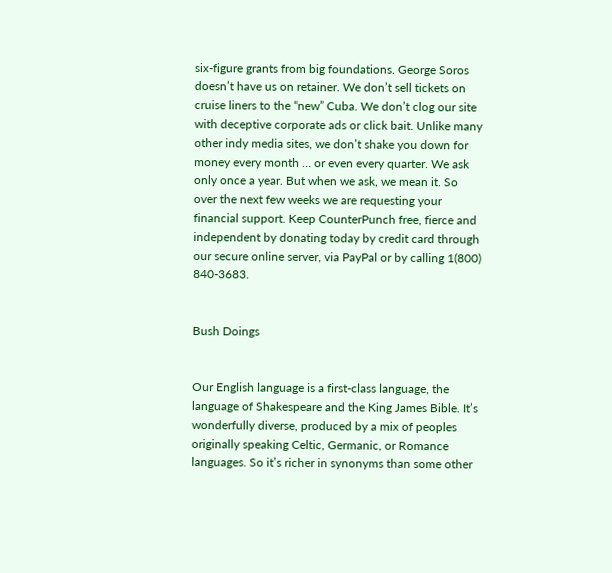six-figure grants from big foundations. George Soros doesn’t have us on retainer. We don’t sell tickets on cruise liners to the “new” Cuba. We don’t clog our site with deceptive corporate ads or click bait. Unlike many other indy media sites, we don’t shake you down for money every month … or even every quarter. We ask only once a year. But when we ask, we mean it. So over the next few weeks we are requesting your financial support. Keep CounterPunch free, fierce and independent by donating today by credit card through our secure online server, via PayPal or by calling 1(800) 840-3683.


Bush Doings


Our English language is a first-class language, the language of Shakespeare and the King James Bible. It’s wonderfully diverse, produced by a mix of peoples originally speaking Celtic, Germanic, or Romance languages. So it’s richer in synonyms than some other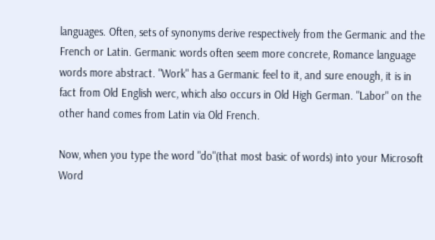languages. Often, sets of synonyms derive respectively from the Germanic and the French or Latin. Germanic words often seem more concrete, Romance language words more abstract. "Work" has a Germanic feel to it, and sure enough, it is in fact from Old English werc, which also occurs in Old High German. "Labor" on the other hand comes from Latin via Old French.

Now, when you type the word "do"(that most basic of words) into your Microsoft Word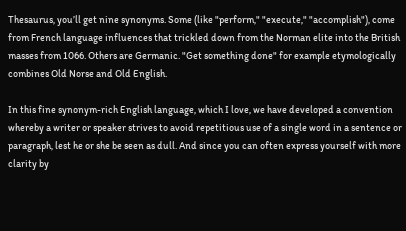Thesaurus, you’ll get nine synonyms. Some (like "perform," "execute," "accomplish"), come from French language influences that trickled down from the Norman elite into the British masses from 1066. Others are Germanic. "Get something done" for example etymologically combines Old Norse and Old English.

In this fine synonym-rich English language, which I love, we have developed a convention whereby a writer or speaker strives to avoid repetitious use of a single word in a sentence or paragraph, lest he or she be seen as dull. And since you can often express yourself with more clarity by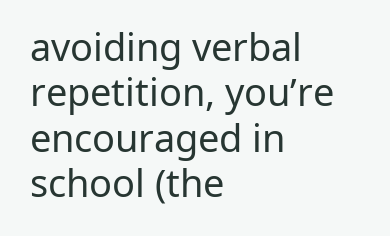avoiding verbal repetition, you’re encouraged in school (the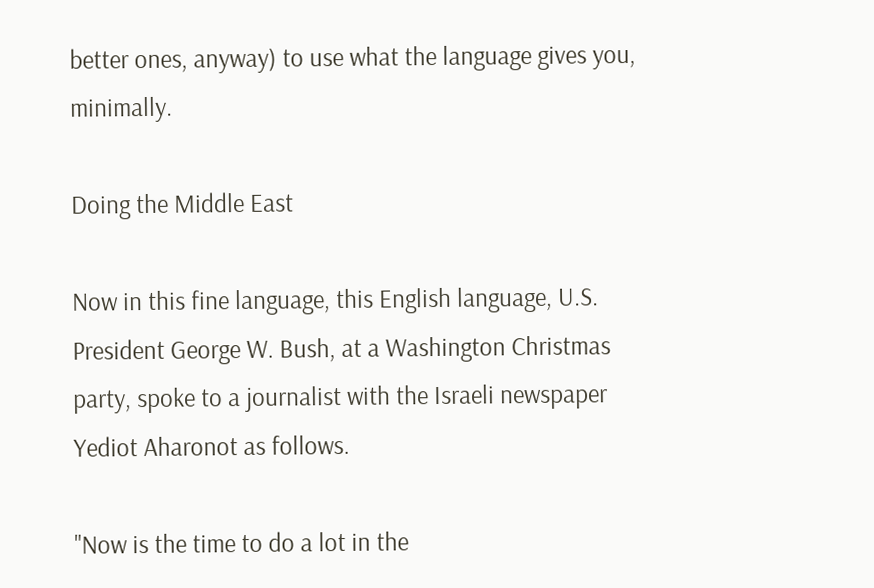better ones, anyway) to use what the language gives you, minimally.

Doing the Middle East

Now in this fine language, this English language, U.S. President George W. Bush, at a Washington Christmas party, spoke to a journalist with the Israeli newspaper Yediot Aharonot as follows.

"Now is the time to do a lot in the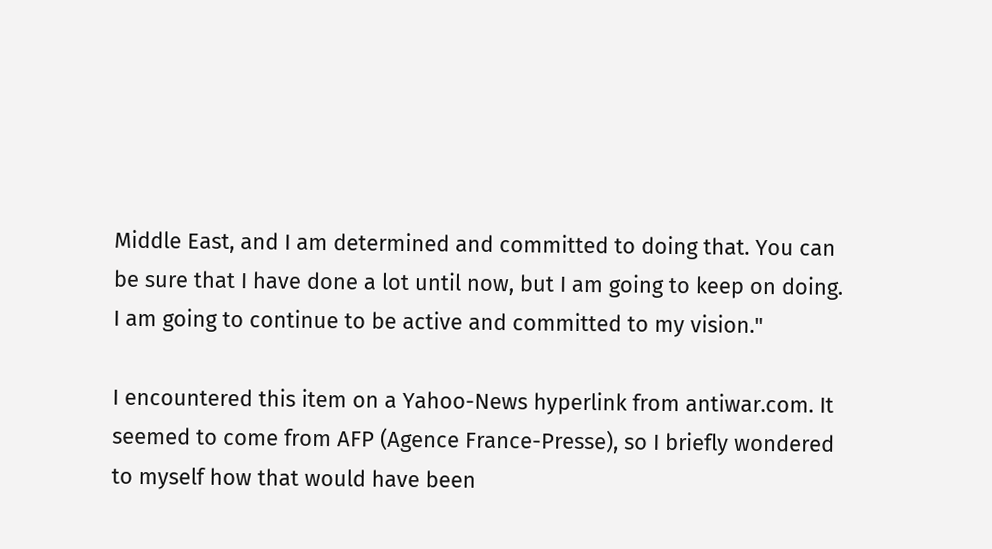Middle East, and I am determined and committed to doing that. You can be sure that I have done a lot until now, but I am going to keep on doing. I am going to continue to be active and committed to my vision."

I encountered this item on a Yahoo-News hyperlink from antiwar.com. It seemed to come from AFP (Agence France-Presse), so I briefly wondered to myself how that would have been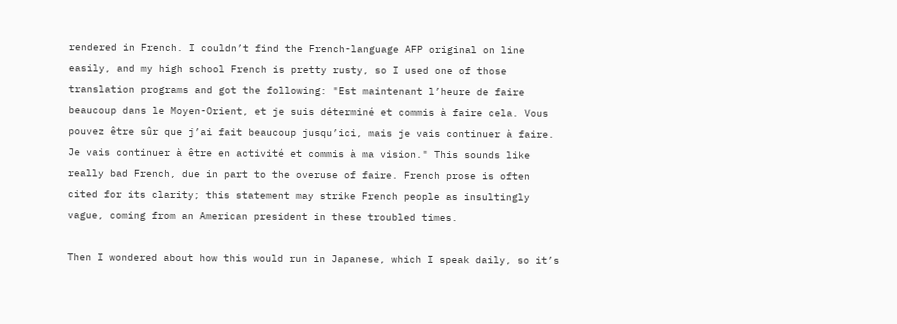rendered in French. I couldn’t find the French-language AFP original on line easily, and my high school French is pretty rusty, so I used one of those translation programs and got the following: "Est maintenant l’heure de faire beaucoup dans le Moyen-Orient, et je suis déterminé et commis à faire cela. Vous pouvez être sûr que j’ai fait beaucoup jusqu’ici, mais je vais continuer à faire. Je vais continuer à être en activité et commis à ma vision." This sounds like really bad French, due in part to the overuse of faire. French prose is often cited for its clarity; this statement may strike French people as insultingly vague, coming from an American president in these troubled times.

Then I wondered about how this would run in Japanese, which I speak daily, so it’s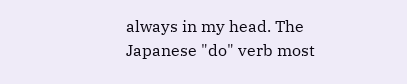always in my head. The Japanese "do" verb most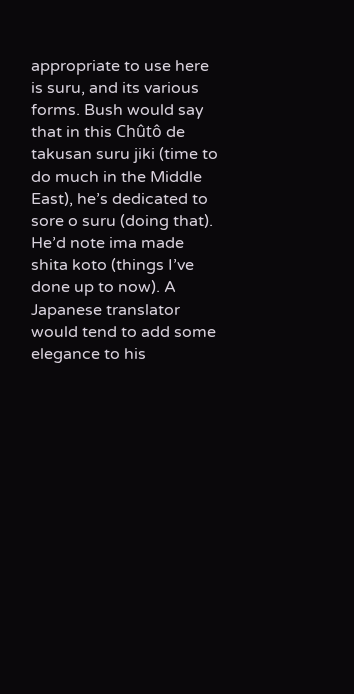appropriate to use here is suru, and its various forms. Bush would say that in this Chûtô de takusan suru jiki (time to do much in the Middle East), he’s dedicated to sore o suru (doing that). He’d note ima made shita koto (things I’ve done up to now). A Japanese translator would tend to add some elegance to his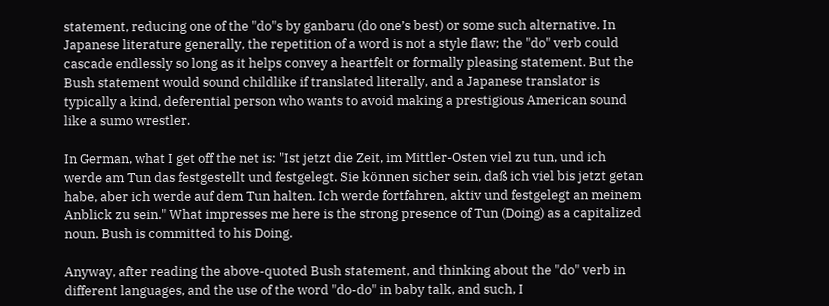statement, reducing one of the "do"s by ganbaru (do one’s best) or some such alternative. In Japanese literature generally, the repetition of a word is not a style flaw; the "do" verb could cascade endlessly so long as it helps convey a heartfelt or formally pleasing statement. But the Bush statement would sound childlike if translated literally, and a Japanese translator is typically a kind, deferential person who wants to avoid making a prestigious American sound like a sumo wrestler.

In German, what I get off the net is: "Ist jetzt die Zeit, im Mittler-Osten viel zu tun, und ich werde am Tun das festgestellt und festgelegt. Sie können sicher sein, daß ich viel bis jetzt getan habe, aber ich werde auf dem Tun halten. Ich werde fortfahren, aktiv und festgelegt an meinem Anblick zu sein." What impresses me here is the strong presence of Tun (Doing) as a capitalized noun. Bush is committed to his Doing.

Anyway, after reading the above-quoted Bush statement, and thinking about the "do" verb in different languages, and the use of the word "do-do" in baby talk, and such, I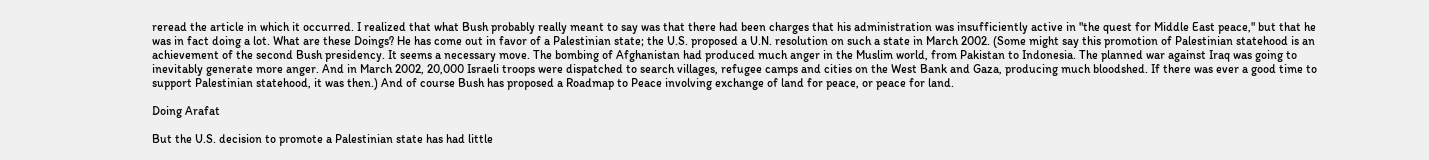reread the article in which it occurred. I realized that what Bush probably really meant to say was that there had been charges that his administration was insufficiently active in "the quest for Middle East peace," but that he was in fact doing a lot. What are these Doings? He has come out in favor of a Palestinian state; the U.S. proposed a U.N. resolution on such a state in March 2002. (Some might say this promotion of Palestinian statehood is an achievement of the second Bush presidency. It seems a necessary move. The bombing of Afghanistan had produced much anger in the Muslim world, from Pakistan to Indonesia. The planned war against Iraq was going to inevitably generate more anger. And in March 2002, 20,000 Israeli troops were dispatched to search villages, refugee camps and cities on the West Bank and Gaza, producing much bloodshed. If there was ever a good time to support Palestinian statehood, it was then.) And of course Bush has proposed a Roadmap to Peace involving exchange of land for peace, or peace for land.

Doing Arafat

But the U.S. decision to promote a Palestinian state has had little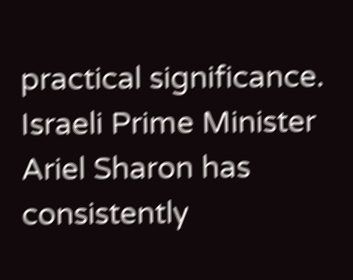practical significance. Israeli Prime Minister Ariel Sharon has consistently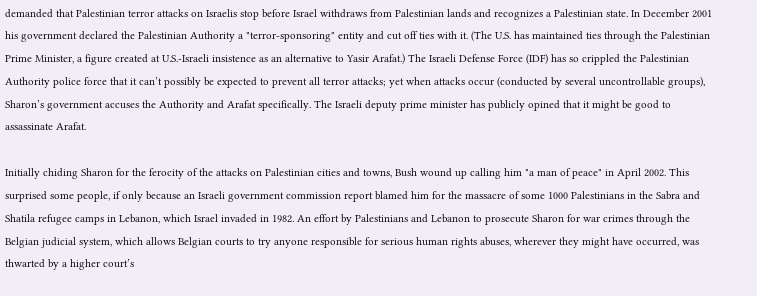demanded that Palestinian terror attacks on Israelis stop before Israel withdraws from Palestinian lands and recognizes a Palestinian state. In December 2001 his government declared the Palestinian Authority a "terror-sponsoring" entity and cut off ties with it. (The U.S. has maintained ties through the Palestinian Prime Minister, a figure created at U.S.-Israeli insistence as an alternative to Yasir Arafat.) The Israeli Defense Force (IDF) has so crippled the Palestinian Authority police force that it can’t possibly be expected to prevent all terror attacks; yet when attacks occur (conducted by several uncontrollable groups), Sharon’s government accuses the Authority and Arafat specifically. The Israeli deputy prime minister has publicly opined that it might be good to assassinate Arafat.

Initially chiding Sharon for the ferocity of the attacks on Palestinian cities and towns, Bush wound up calling him "a man of peace" in April 2002. This surprised some people, if only because an Israeli government commission report blamed him for the massacre of some 1000 Palestinians in the Sabra and Shatila refugee camps in Lebanon, which Israel invaded in 1982. An effort by Palestinians and Lebanon to prosecute Sharon for war crimes through the Belgian judicial system, which allows Belgian courts to try anyone responsible for serious human rights abuses, wherever they might have occurred, was thwarted by a higher court’s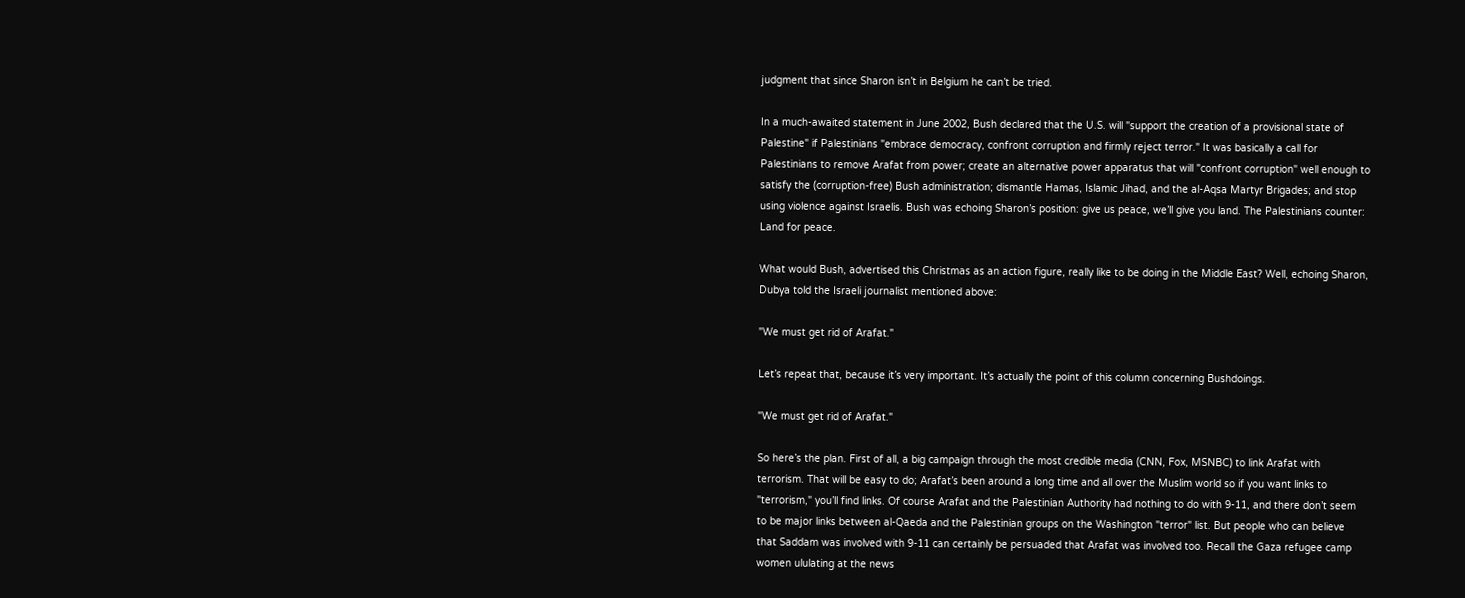judgment that since Sharon isn’t in Belgium he can’t be tried.

In a much-awaited statement in June 2002, Bush declared that the U.S. will "support the creation of a provisional state of Palestine" if Palestinians "embrace democracy, confront corruption and firmly reject terror." It was basically a call for Palestinians to remove Arafat from power; create an alternative power apparatus that will "confront corruption" well enough to satisfy the (corruption-free) Bush administration; dismantle Hamas, Islamic Jihad, and the al-Aqsa Martyr Brigades; and stop using violence against Israelis. Bush was echoing Sharon’s position: give us peace, we’ll give you land. The Palestinians counter: Land for peace.

What would Bush, advertised this Christmas as an action figure, really like to be doing in the Middle East? Well, echoing Sharon, Dubya told the Israeli journalist mentioned above:

"We must get rid of Arafat."

Let’s repeat that, because it’s very important. It’s actually the point of this column concerning Bushdoings.

"We must get rid of Arafat."

So here’s the plan. First of all, a big campaign through the most credible media (CNN, Fox, MSNBC) to link Arafat with terrorism. That will be easy to do; Arafat’s been around a long time and all over the Muslim world so if you want links to "terrorism," you’ll find links. Of course Arafat and the Palestinian Authority had nothing to do with 9-11, and there don’t seem to be major links between al-Qaeda and the Palestinian groups on the Washington "terror" list. But people who can believe that Saddam was involved with 9-11 can certainly be persuaded that Arafat was involved too. Recall the Gaza refugee camp women ululating at the news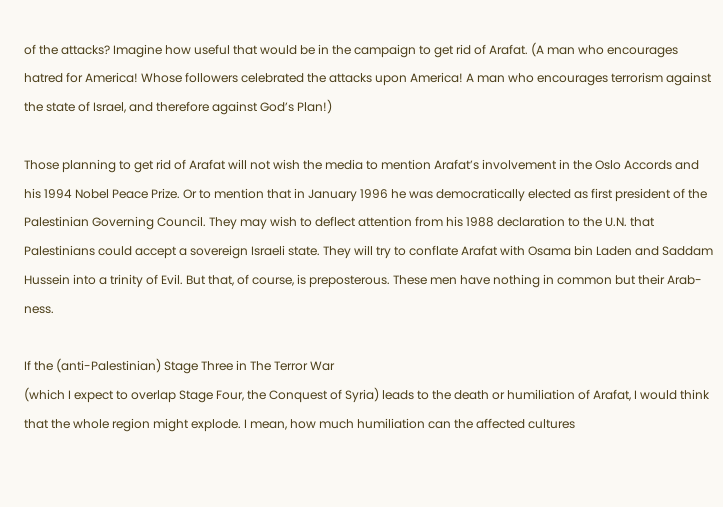of the attacks? Imagine how useful that would be in the campaign to get rid of Arafat. (A man who encourages hatred for America! Whose followers celebrated the attacks upon America! A man who encourages terrorism against the state of Israel, and therefore against God’s Plan!)

Those planning to get rid of Arafat will not wish the media to mention Arafat’s involvement in the Oslo Accords and his 1994 Nobel Peace Prize. Or to mention that in January 1996 he was democratically elected as first president of the Palestinian Governing Council. They may wish to deflect attention from his 1988 declaration to the U.N. that Palestinians could accept a sovereign Israeli state. They will try to conflate Arafat with Osama bin Laden and Saddam Hussein into a trinity of Evil. But that, of course, is preposterous. These men have nothing in common but their Arab-ness.

If the (anti-Palestinian) Stage Three in The Terror War
(which I expect to overlap Stage Four, the Conquest of Syria) leads to the death or humiliation of Arafat, I would think that the whole region might explode. I mean, how much humiliation can the affected cultures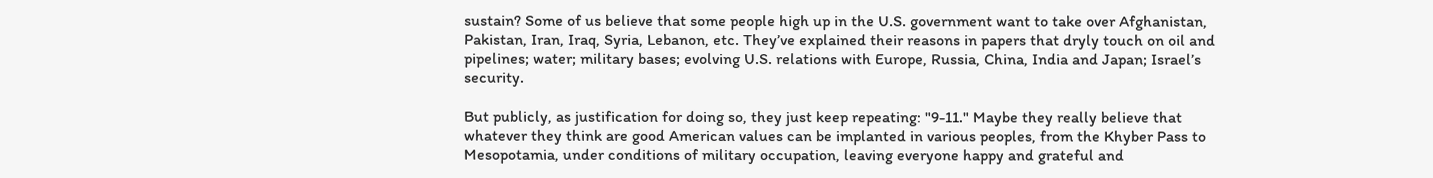sustain? Some of us believe that some people high up in the U.S. government want to take over Afghanistan, Pakistan, Iran, Iraq, Syria, Lebanon, etc. They’ve explained their reasons in papers that dryly touch on oil and pipelines; water; military bases; evolving U.S. relations with Europe, Russia, China, India and Japan; Israel’s security.

But publicly, as justification for doing so, they just keep repeating: "9-11." Maybe they really believe that whatever they think are good American values can be implanted in various peoples, from the Khyber Pass to Mesopotamia, under conditions of military occupation, leaving everyone happy and grateful and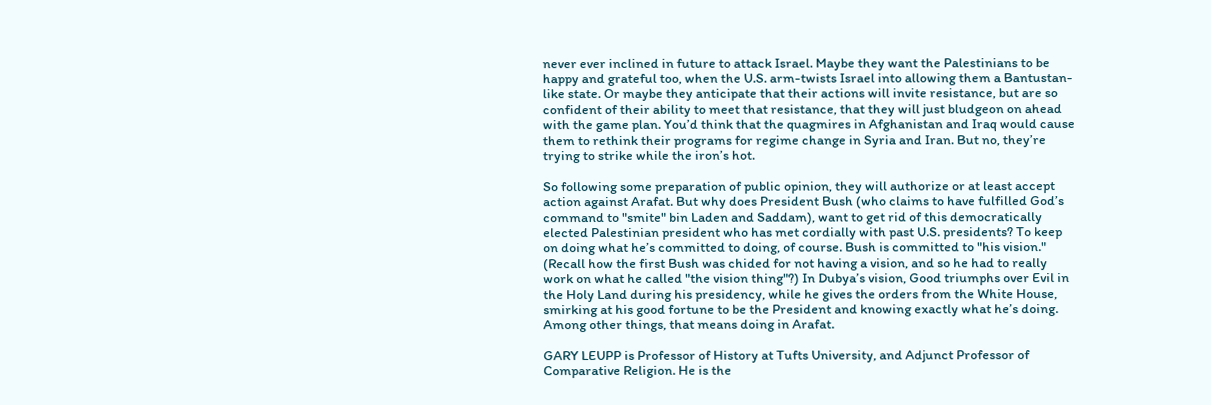never ever inclined in future to attack Israel. Maybe they want the Palestinians to be happy and grateful too, when the U.S. arm-twists Israel into allowing them a Bantustan-like state. Or maybe they anticipate that their actions will invite resistance, but are so confident of their ability to meet that resistance, that they will just bludgeon on ahead with the game plan. You’d think that the quagmires in Afghanistan and Iraq would cause them to rethink their programs for regime change in Syria and Iran. But no, they’re trying to strike while the iron’s hot.

So following some preparation of public opinion, they will authorize or at least accept action against Arafat. But why does President Bush (who claims to have fulfilled God’s command to "smite" bin Laden and Saddam), want to get rid of this democratically elected Palestinian president who has met cordially with past U.S. presidents? To keep on doing what he’s committed to doing, of course. Bush is committed to "his vision." (Recall how the first Bush was chided for not having a vision, and so he had to really work on what he called "the vision thing"?) In Dubya’s vision, Good triumphs over Evil in the Holy Land during his presidency, while he gives the orders from the White House, smirking at his good fortune to be the President and knowing exactly what he’s doing. Among other things, that means doing in Arafat.

GARY LEUPP is Professor of History at Tufts University, and Adjunct Professor of Comparative Religion. He is the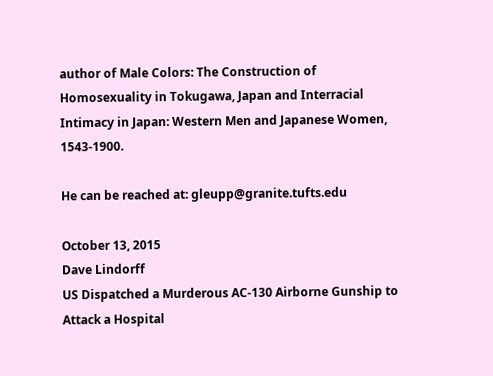author of Male Colors: The Construction of Homosexuality in Tokugawa, Japan and Interracial Intimacy in Japan: Western Men and Japanese Women, 1543-1900.

He can be reached at: gleupp@granite.tufts.edu

October 13, 2015
Dave Lindorff
US Dispatched a Murderous AC-130 Airborne Gunship to Attack a Hospital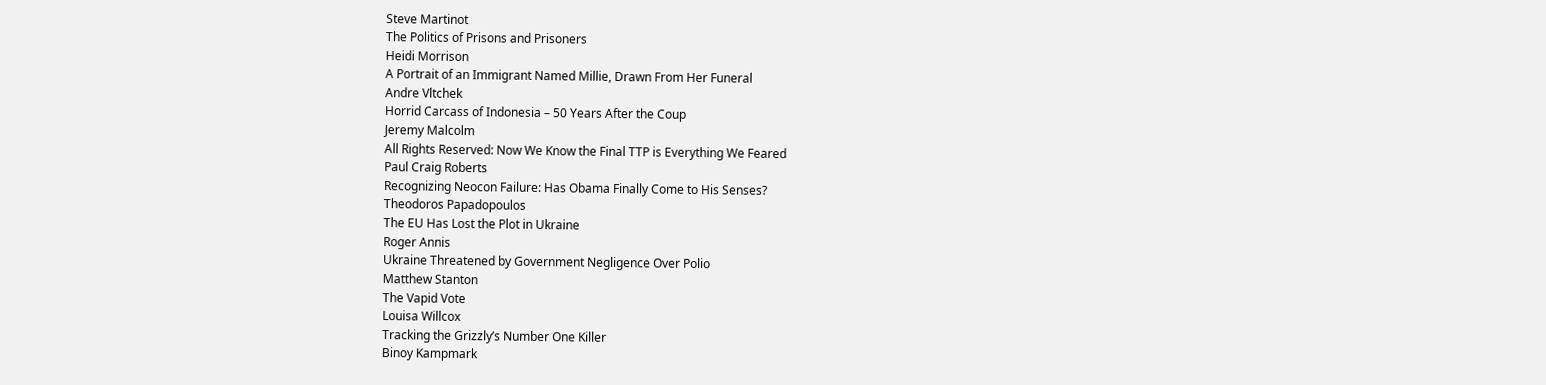Steve Martinot
The Politics of Prisons and Prisoners
Heidi Morrison
A Portrait of an Immigrant Named Millie, Drawn From Her Funeral
Andre Vltchek
Horrid Carcass of Indonesia – 50 Years After the Coup
Jeremy Malcolm
All Rights Reserved: Now We Know the Final TTP is Everything We Feared
Paul Craig Roberts
Recognizing Neocon Failure: Has Obama Finally Come to His Senses?
Theodoros Papadopoulos
The EU Has Lost the Plot in Ukraine
Roger Annis
Ukraine Threatened by Government Negligence Over Polio
Matthew Stanton
The Vapid Vote
Louisa Willcox
Tracking the Grizzly’s Number One Killer
Binoy Kampmark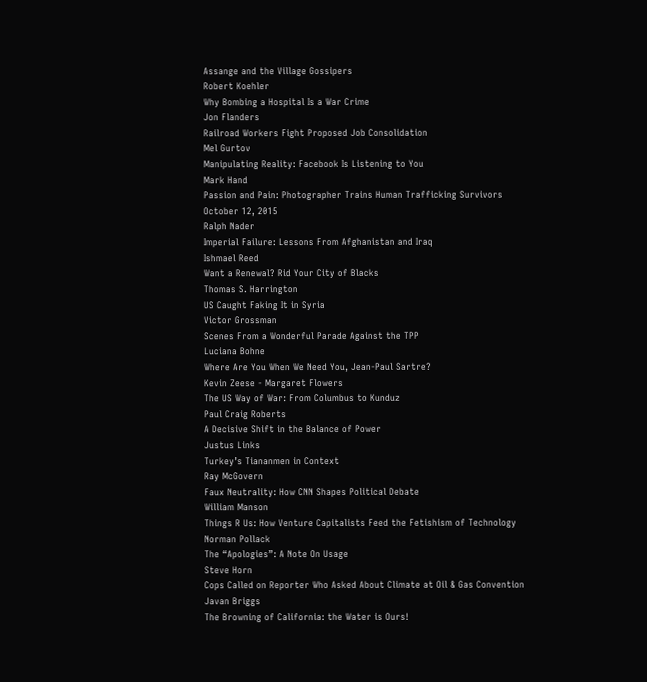Assange and the Village Gossipers
Robert Koehler
Why Bombing a Hospital Is a War Crime
Jon Flanders
Railroad Workers Fight Proposed Job Consolidation
Mel Gurtov
Manipulating Reality: Facebook Is Listening to You
Mark Hand
Passion and Pain: Photographer Trains Human Trafficking Survivors
October 12, 2015
Ralph Nader
Imperial Failure: Lessons From Afghanistan and Iraq
Ishmael Reed
Want a Renewal? Rid Your City of Blacks
Thomas S. Harrington
US Caught Faking It in Syria
Victor Grossman
Scenes From a Wonderful Parade Against the TPP
Luciana Bohne
Where Are You When We Need You, Jean-Paul Sartre?
Kevin Zeese - Margaret Flowers
The US Way of War: From Columbus to Kunduz
Paul Craig Roberts
A Decisive Shift in the Balance of Power
Justus Links
Turkey’s Tiananmen in Context
Ray McGovern
Faux Neutrality: How CNN Shapes Political Debate
William Manson
Things R Us: How Venture Capitalists Feed the Fetishism of Technology
Norman Pollack
The “Apologies”: A Note On Usage
Steve Horn
Cops Called on Reporter Who Asked About Climate at Oil & Gas Convention
Javan Briggs
The Browning of California: the Water is Ours!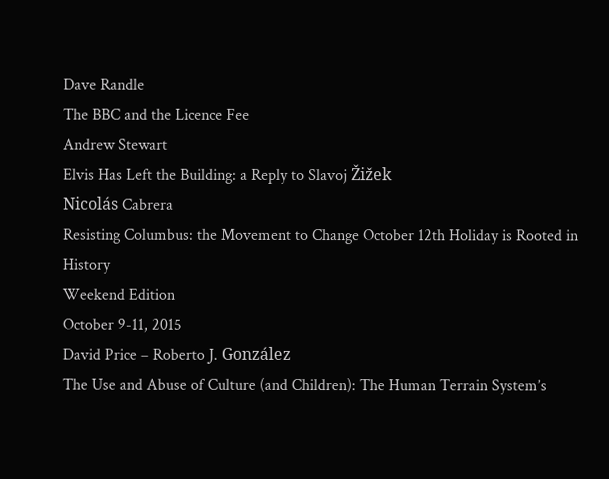Dave Randle
The BBC and the Licence Fee
Andrew Stewart
Elvis Has Left the Building: a Reply to Slavoj Žižek
Nicolás Cabrera
Resisting Columbus: the Movement to Change October 12th Holiday is Rooted in History
Weekend Edition
October 9-11, 2015
David Price – Roberto J. González
The Use and Abuse of Culture (and Children): The Human Terrain System’s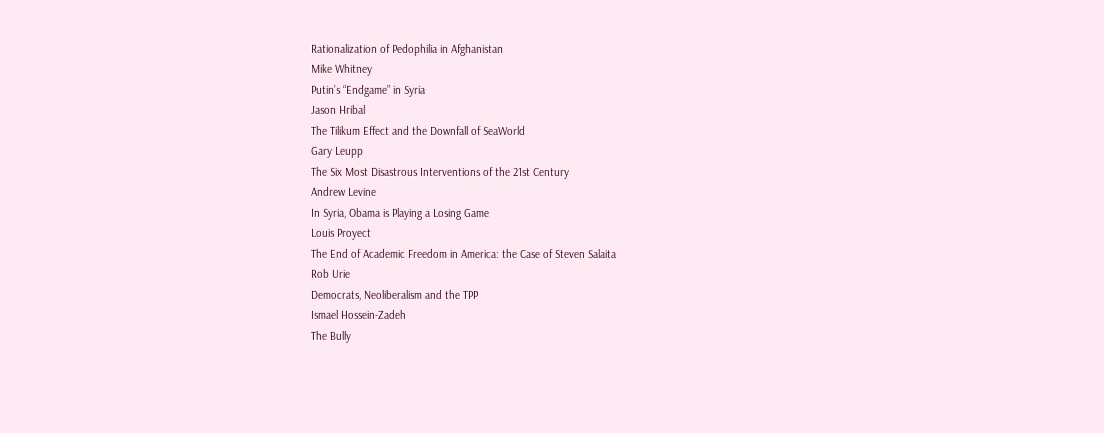Rationalization of Pedophilia in Afghanistan
Mike Whitney
Putin’s “Endgame” in Syria
Jason Hribal
The Tilikum Effect and the Downfall of SeaWorld
Gary Leupp
The Six Most Disastrous Interventions of the 21st Century
Andrew Levine
In Syria, Obama is Playing a Losing Game
Louis Proyect
The End of Academic Freedom in America: the Case of Steven Salaita
Rob Urie
Democrats, Neoliberalism and the TPP
Ismael Hossein-Zadeh
The Bully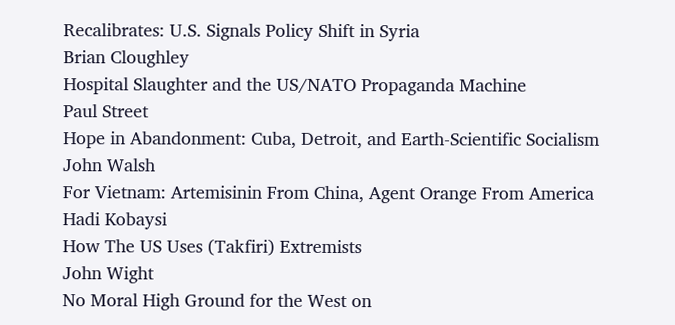Recalibrates: U.S. Signals Policy Shift in Syria
Brian Cloughley
Hospital Slaughter and the US/NATO Propaganda Machine
Paul Street
Hope in Abandonment: Cuba, Detroit, and Earth-Scientific Socialism
John Walsh
For Vietnam: Artemisinin From China, Agent Orange From America
Hadi Kobaysi
How The US Uses (Takfiri) Extremists
John Wight
No Moral High Ground for the West on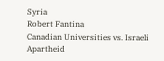Syria
Robert Fantina
Canadian Universities vs. Israeli Apartheid